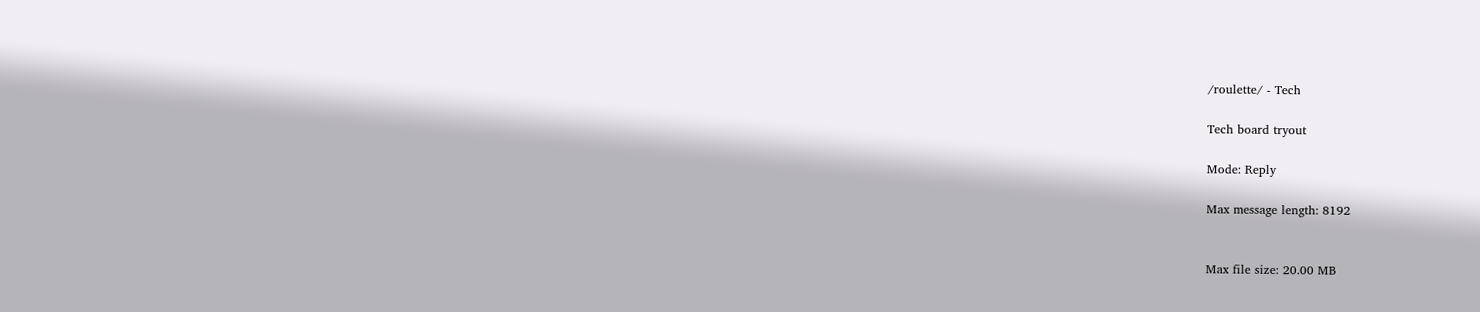/roulette/ - Tech

Tech board tryout

Mode: Reply

Max message length: 8192


Max file size: 20.00 MB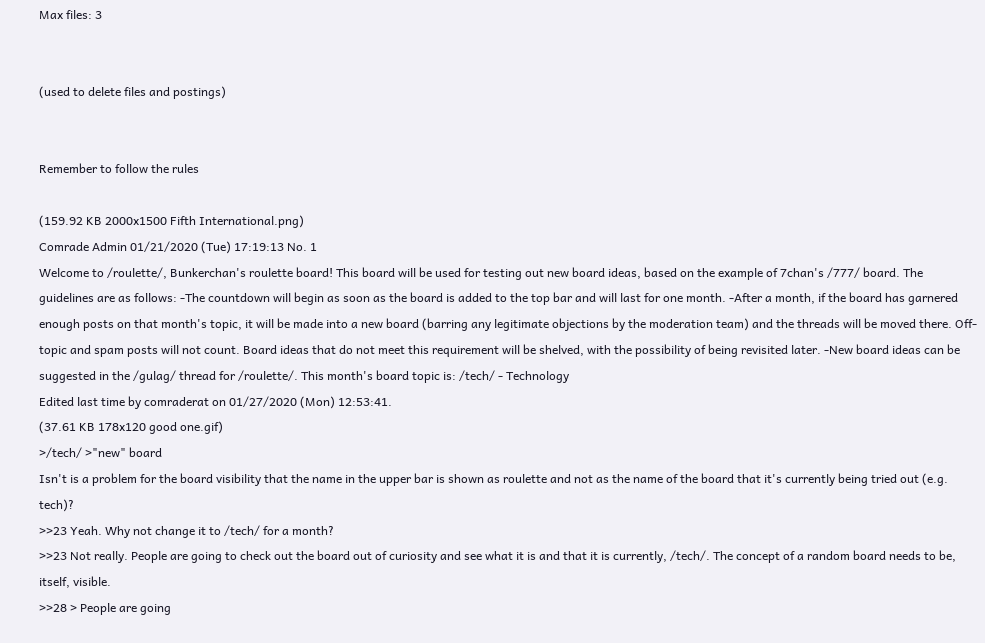Max files: 3


(used to delete files and postings)


Remember to follow the rules

(159.92 KB 2000x1500 Fifth International.png)
Comrade Admin 01/21/2020 (Tue) 17:19:13 No. 1
Welcome to /roulette/, Bunkerchan's roulette board! This board will be used for testing out new board ideas, based on the example of 7chan's /777/ board. The guidelines are as follows: -The countdown will begin as soon as the board is added to the top bar and will last for one month. -After a month, if the board has garnered enough posts on that month's topic, it will be made into a new board (barring any legitimate objections by the moderation team) and the threads will be moved there. Off-topic and spam posts will not count. Board ideas that do not meet this requirement will be shelved, with the possibility of being revisited later. -New board ideas can be suggested in the /gulag/ thread for /roulette/. This month's board topic is: /tech/ - Technology
Edited last time by comraderat on 01/27/2020 (Mon) 12:53:41.
(37.61 KB 178x120 good one.gif)
>/tech/ >"new" board
Isn't is a problem for the board visibility that the name in the upper bar is shown as roulette and not as the name of the board that it's currently being tried out (e.g. tech)?
>>23 Yeah. Why not change it to /tech/ for a month?
>>23 Not really. People are going to check out the board out of curiosity and see what it is and that it is currently, /tech/. The concept of a random board needs to be, itself, visible.
>>28 > People are going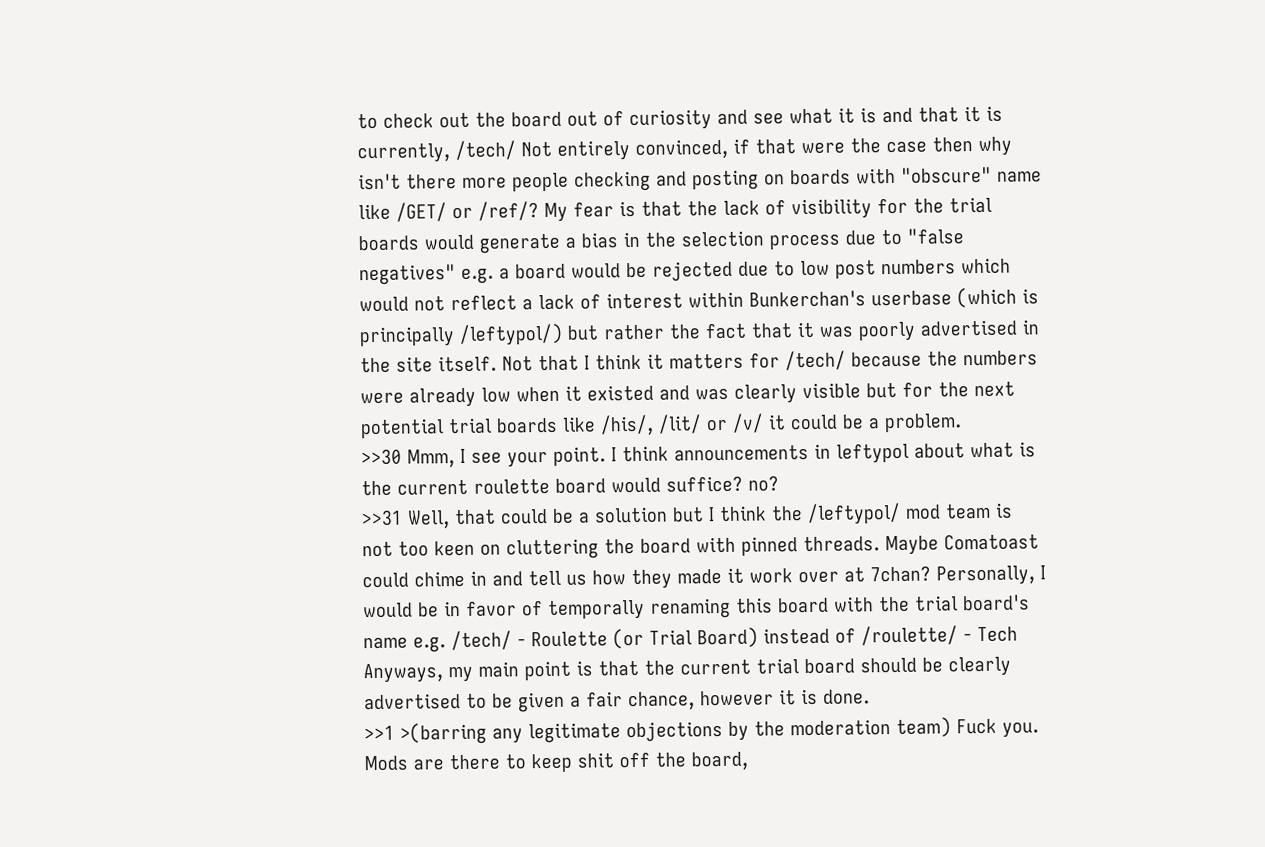to check out the board out of curiosity and see what it is and that it is currently, /tech/ Not entirely convinced, if that were the case then why isn't there more people checking and posting on boards with "obscure" name like /GET/ or /ref/? My fear is that the lack of visibility for the trial boards would generate a bias in the selection process due to "false negatives" e.g. a board would be rejected due to low post numbers which would not reflect a lack of interest within Bunkerchan's userbase (which is principally /leftypol/) but rather the fact that it was poorly advertised in the site itself. Not that I think it matters for /tech/ because the numbers were already low when it existed and was clearly visible but for the next potential trial boards like /his/, /lit/ or /v/ it could be a problem.
>>30 Mmm, I see your point. I think announcements in leftypol about what is the current roulette board would suffice? no?
>>31 Well, that could be a solution but I think the /leftypol/ mod team is not too keen on cluttering the board with pinned threads. Maybe Comatoast could chime in and tell us how they made it work over at 7chan? Personally, I would be in favor of temporally renaming this board with the trial board's name e.g. /tech/ - Roulette (or Trial Board) instead of /roulette/ - Tech Anyways, my main point is that the current trial board should be clearly advertised to be given a fair chance, however it is done.
>>1 >(barring any legitimate objections by the moderation team) Fuck you. Mods are there to keep shit off the board,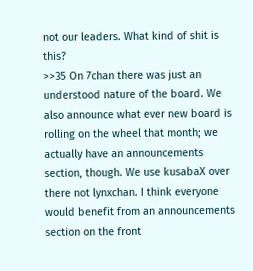not our leaders. What kind of shit is this?
>>35 On 7chan there was just an understood nature of the board. We also announce what ever new board is rolling on the wheel that month; we actually have an announcements section, though. We use kusabaX over there not lynxchan. I think everyone would benefit from an announcements section on the front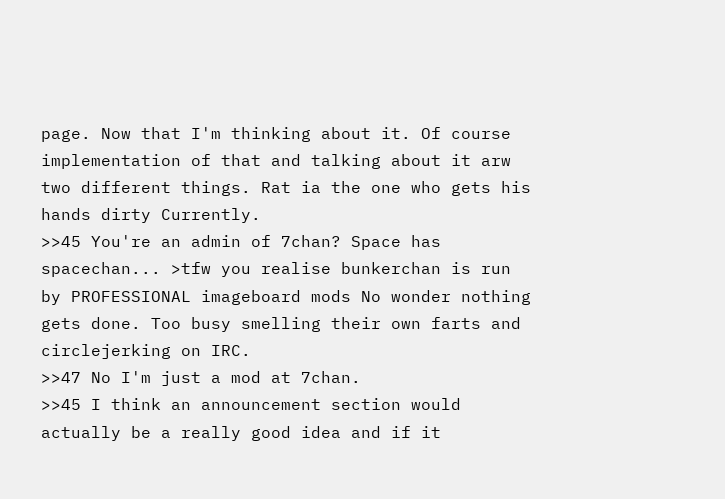page. Now that I'm thinking about it. Of course implementation of that and talking about it arw two different things. Rat ia the one who gets his hands dirty Currently.
>>45 You're an admin of 7chan? Space has spacechan... >tfw you realise bunkerchan is run by PROFESSIONAL imageboard mods No wonder nothing gets done. Too busy smelling their own farts and circlejerking on IRC.
>>47 No I'm just a mod at 7chan.
>>45 I think an announcement section would actually be a really good idea and if it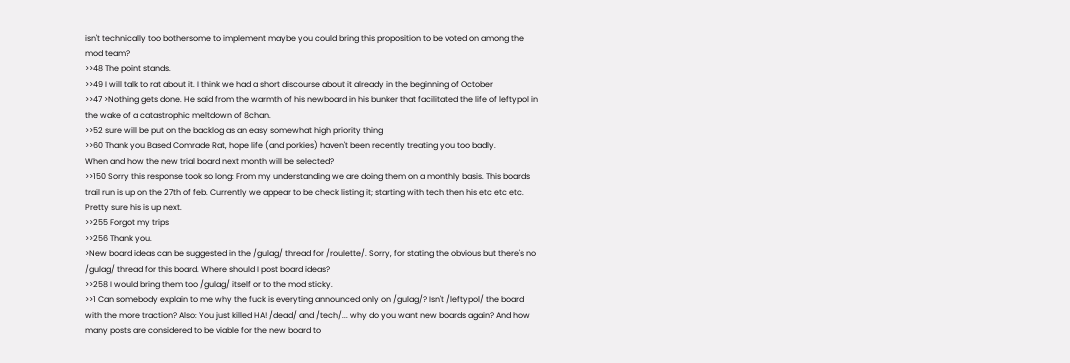isn't technically too bothersome to implement maybe you could bring this proposition to be voted on among the mod team?
>>48 The point stands.
>>49 I will talk to rat about it. I think we had a short discourse about it already in the beginning of October
>>47 >Nothing gets done. He said from the warmth of his newboard in his bunker that facilitated the life of leftypol in the wake of a catastrophic meltdown of 8chan.
>>52 sure will be put on the backlog as an easy somewhat high priority thing
>>60 Thank you Based Comrade Rat, hope life (and porkies) haven't been recently treating you too badly.
When and how the new trial board next month will be selected?
>>150 Sorry this response took so long: From my understanding we are doing them on a monthly basis. This boards trail run is up on the 27th of feb. Currently we appear to be check listing it; starting with tech then his etc etc etc. Pretty sure his is up next.
>>255 Forgot my trips
>>256 Thank you.
>New board ideas can be suggested in the /gulag/ thread for /roulette/. Sorry, for stating the obvious but there's no /gulag/ thread for this board. Where should I post board ideas?
>>258 I would bring them too /gulag/ itself or to the mod sticky.
>>1 Can somebody explain to me why the fuck is everyting announced only on /gulag/? Isn't /leftypol/ the board with the more traction? Also: You just killed HA! /dead/ and /tech/... why do you want new boards again? And how many posts are considered to be viable for the new board to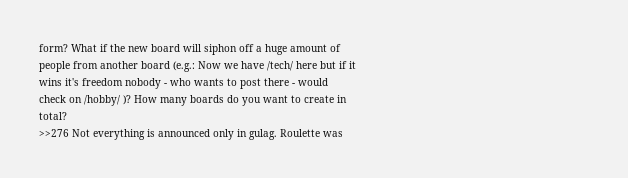form? What if the new board will siphon off a huge amount of people from another board (e.g.: Now we have /tech/ here but if it wins it's freedom nobody - who wants to post there - would check on /hobby/ )? How many boards do you want to create in total?
>>276 Not everything is announced only in gulag. Roulette was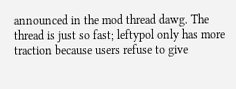announced in the mod thread dawg. The thread is just so fast; leftypol only has more traction because users refuse to give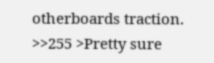otherboards traction.
>>255 >Pretty sure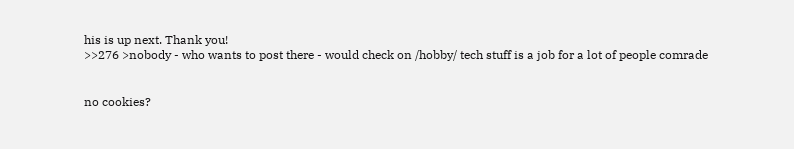his is up next. Thank you!
>>276 >nobody - who wants to post there - would check on /hobby/ tech stuff is a job for a lot of people comrade


no cookies?